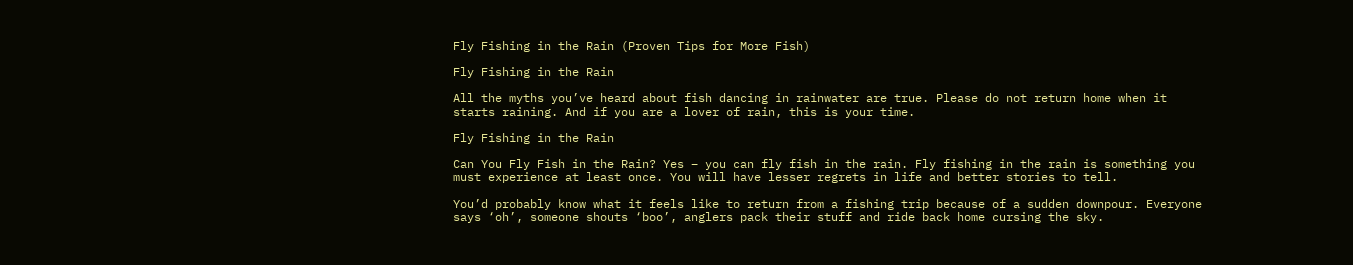Fly Fishing in the Rain (Proven Tips for More Fish)

Fly Fishing in the Rain

All the myths you’ve heard about fish dancing in rainwater are true. Please do not return home when it starts raining. And if you are a lover of rain, this is your time.

Fly Fishing in the Rain

Can You Fly Fish in the Rain? Yes – you can fly fish in the rain. Fly fishing in the rain is something you must experience at least once. You will have lesser regrets in life and better stories to tell.

You’d probably know what it feels like to return from a fishing trip because of a sudden downpour. Everyone says ‘oh’, someone shouts ‘boo’, anglers pack their stuff and ride back home cursing the sky.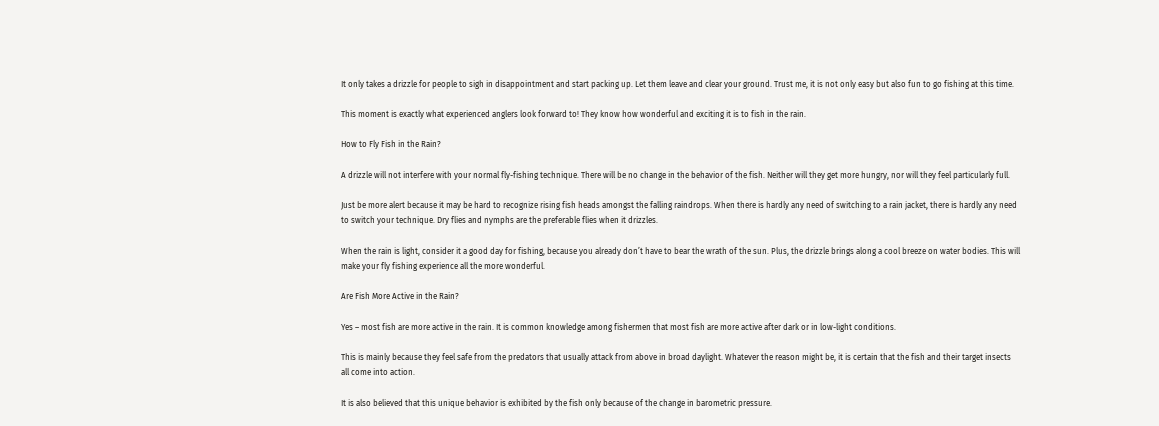It only takes a drizzle for people to sigh in disappointment and start packing up. Let them leave and clear your ground. Trust me, it is not only easy but also fun to go fishing at this time.

This moment is exactly what experienced anglers look forward to! They know how wonderful and exciting it is to fish in the rain.

How to Fly Fish in the Rain?

A drizzle will not interfere with your normal fly-fishing technique. There will be no change in the behavior of the fish. Neither will they get more hungry, nor will they feel particularly full.

Just be more alert because it may be hard to recognize rising fish heads amongst the falling raindrops. When there is hardly any need of switching to a rain jacket, there is hardly any need to switch your technique. Dry flies and nymphs are the preferable flies when it drizzles.

When the rain is light, consider it a good day for fishing, because you already don’t have to bear the wrath of the sun. Plus, the drizzle brings along a cool breeze on water bodies. This will make your fly fishing experience all the more wonderful.

Are Fish More Active in the Rain?

Yes – most fish are more active in the rain. It is common knowledge among fishermen that most fish are more active after dark or in low-light conditions.

This is mainly because they feel safe from the predators that usually attack from above in broad daylight. Whatever the reason might be, it is certain that the fish and their target insects all come into action.

It is also believed that this unique behavior is exhibited by the fish only because of the change in barometric pressure.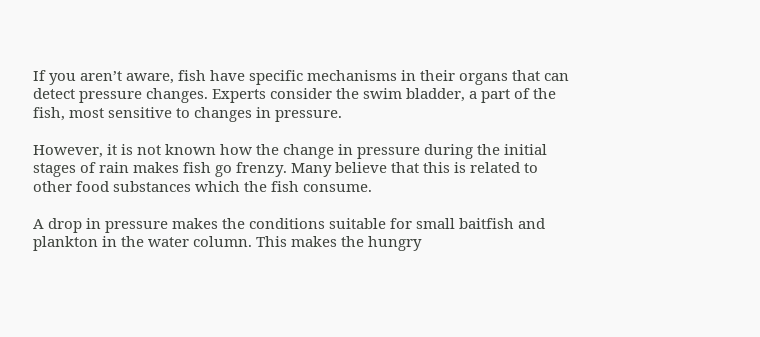If you aren’t aware, fish have specific mechanisms in their organs that can detect pressure changes. Experts consider the swim bladder, a part of the fish, most sensitive to changes in pressure.

However, it is not known how the change in pressure during the initial stages of rain makes fish go frenzy. Many believe that this is related to other food substances which the fish consume.

A drop in pressure makes the conditions suitable for small baitfish and plankton in the water column. This makes the hungry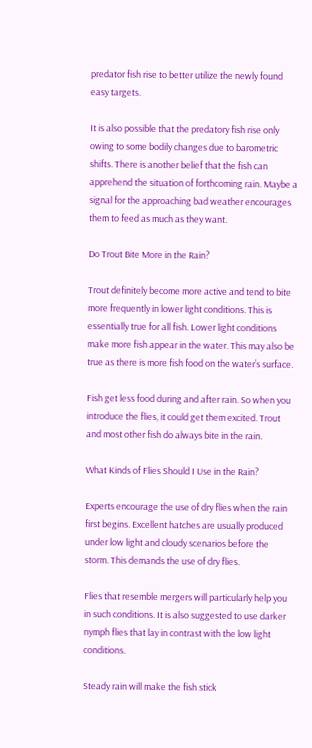predator fish rise to better utilize the newly found easy targets.

It is also possible that the predatory fish rise only owing to some bodily changes due to barometric shifts. There is another belief that the fish can apprehend the situation of forthcoming rain. Maybe a signal for the approaching bad weather encourages them to feed as much as they want.

Do Trout Bite More in the Rain?

Trout definitely become more active and tend to bite more frequently in lower light conditions. This is essentially true for all fish. Lower light conditions make more fish appear in the water. This may also be true as there is more fish food on the water’s surface.

Fish get less food during and after rain. So when you introduce the flies, it could get them excited. Trout and most other fish do always bite in the rain.

What Kinds of Flies Should I Use in the Rain?

Experts encourage the use of dry flies when the rain first begins. Excellent hatches are usually produced under low light and cloudy scenarios before the storm. This demands the use of dry flies.

Flies that resemble mergers will particularly help you in such conditions. It is also suggested to use darker nymph flies that lay in contrast with the low light conditions.

Steady rain will make the fish stick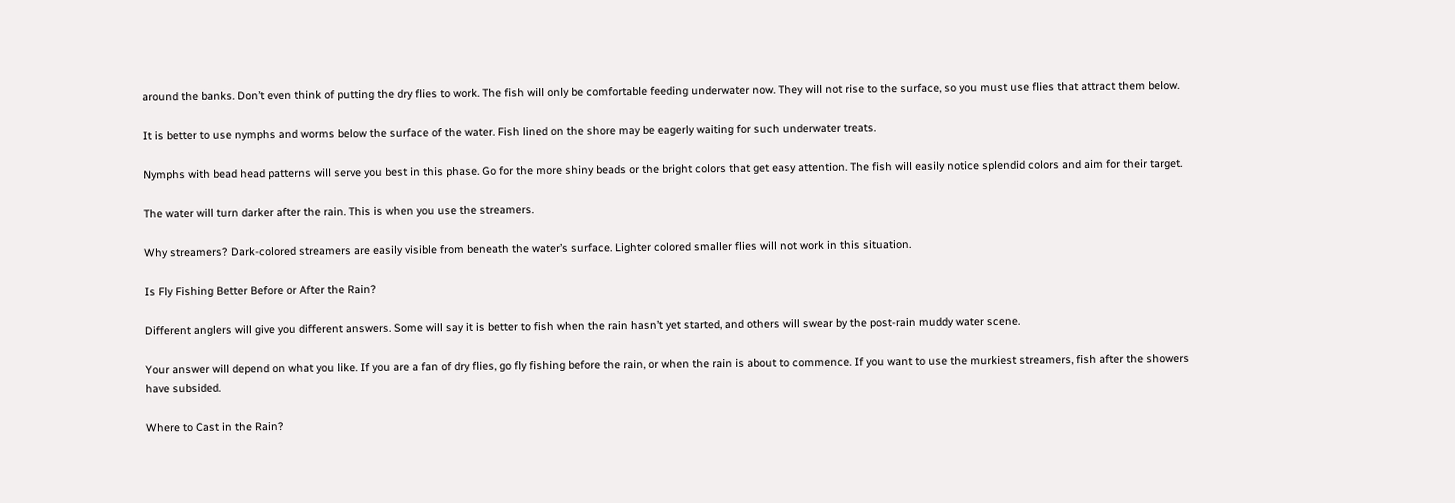around the banks. Don’t even think of putting the dry flies to work. The fish will only be comfortable feeding underwater now. They will not rise to the surface, so you must use flies that attract them below.

It is better to use nymphs and worms below the surface of the water. Fish lined on the shore may be eagerly waiting for such underwater treats.

Nymphs with bead head patterns will serve you best in this phase. Go for the more shiny beads or the bright colors that get easy attention. The fish will easily notice splendid colors and aim for their target.

The water will turn darker after the rain. This is when you use the streamers.

Why streamers? Dark-colored streamers are easily visible from beneath the water’s surface. Lighter colored smaller flies will not work in this situation.

Is Fly Fishing Better Before or After the Rain?

Different anglers will give you different answers. Some will say it is better to fish when the rain hasn’t yet started, and others will swear by the post-rain muddy water scene.

Your answer will depend on what you like. If you are a fan of dry flies, go fly fishing before the rain, or when the rain is about to commence. If you want to use the murkiest streamers, fish after the showers have subsided.

Where to Cast in the Rain?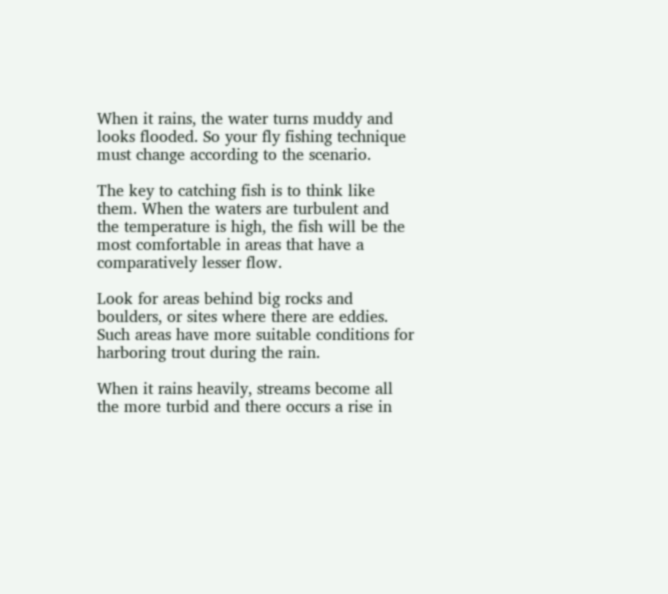When it rains, the water turns muddy and looks flooded. So your fly fishing technique must change according to the scenario.

The key to catching fish is to think like them. When the waters are turbulent and the temperature is high, the fish will be the most comfortable in areas that have a comparatively lesser flow.

Look for areas behind big rocks and boulders, or sites where there are eddies. Such areas have more suitable conditions for harboring trout during the rain.

When it rains heavily, streams become all the more turbid and there occurs a rise in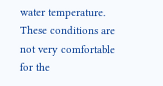water temperature. These conditions are not very comfortable for the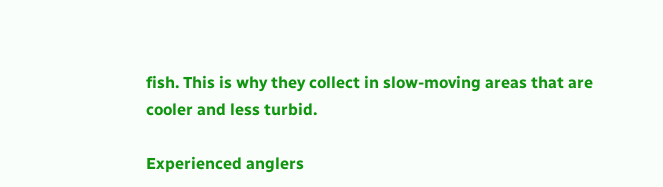fish. This is why they collect in slow-moving areas that are cooler and less turbid.

Experienced anglers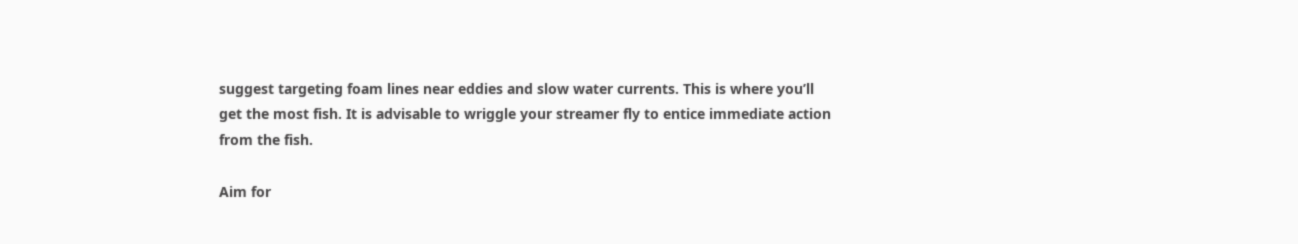suggest targeting foam lines near eddies and slow water currents. This is where you’ll get the most fish. It is advisable to wriggle your streamer fly to entice immediate action from the fish.

Aim for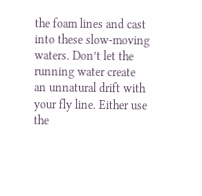the foam lines and cast into these slow-moving waters. Don’t let the running water create an unnatural drift with your fly line. Either use the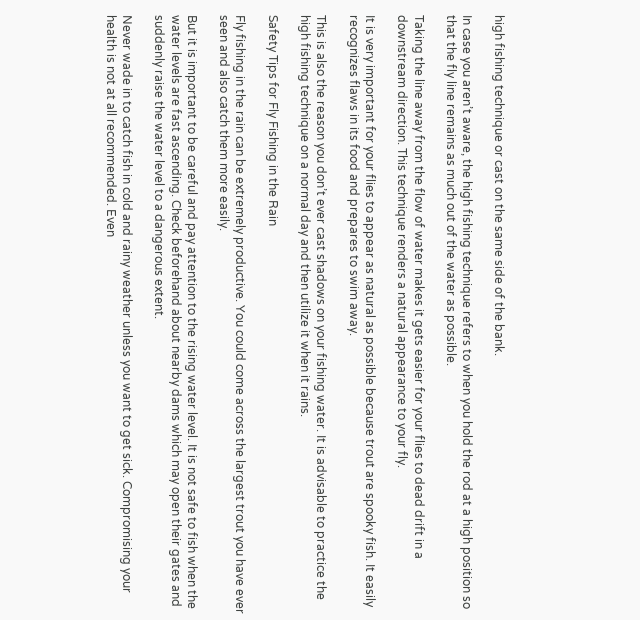high fishing technique or cast on the same side of the bank.

In case you aren’t aware, the high fishing technique refers to when you hold the rod at a high position so that the fly line remains as much out of the water as possible.

Taking the line away from the flow of water makes it gets easier for your flies to dead drift in a downstream direction. This technique renders a natural appearance to your fly.

It is very important for your flies to appear as natural as possible because trout are spooky fish. It easily recognizes flaws in its food and prepares to swim away.

This is also the reason you don’t ever cast shadows on your fishing water. It is advisable to practice the high fishing technique on a normal day and then utilize it when it rains.

Safety Tips for Fly Fishing in the Rain

Fly fishing in the rain can be extremely productive. You could come across the largest trout you have ever seen and also catch them more easily.

But it is important to be careful and pay attention to the rising water level. It is not safe to fish when the water levels are fast ascending. Check beforehand about nearby dams which may open their gates and suddenly raise the water level to a dangerous extent.

Never wade in to catch fish in cold and rainy weather unless you want to get sick. Compromising your health is not at all recommended. Even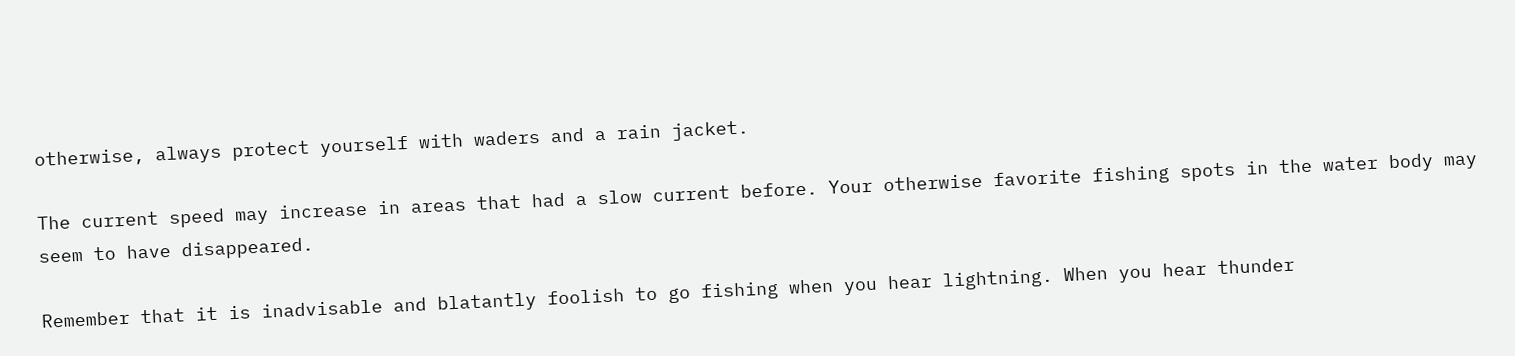otherwise, always protect yourself with waders and a rain jacket.

The current speed may increase in areas that had a slow current before. Your otherwise favorite fishing spots in the water body may seem to have disappeared.

Remember that it is inadvisable and blatantly foolish to go fishing when you hear lightning. When you hear thunder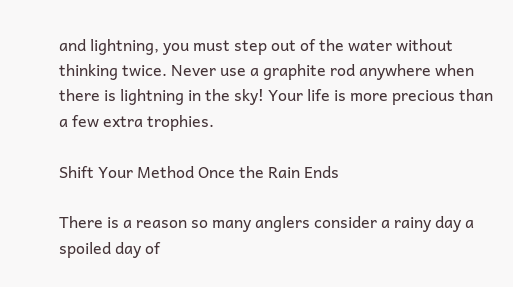and lightning, you must step out of the water without thinking twice. Never use a graphite rod anywhere when there is lightning in the sky! Your life is more precious than a few extra trophies.

Shift Your Method Once the Rain Ends

There is a reason so many anglers consider a rainy day a spoiled day of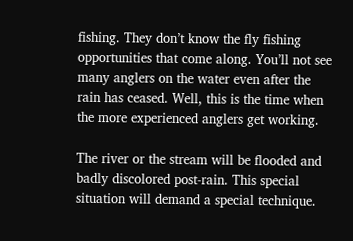fishing. They don’t know the fly fishing opportunities that come along. You’ll not see many anglers on the water even after the rain has ceased. Well, this is the time when the more experienced anglers get working.

The river or the stream will be flooded and badly discolored post-rain. This special situation will demand a special technique.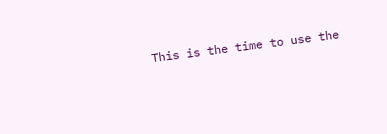This is the time to use the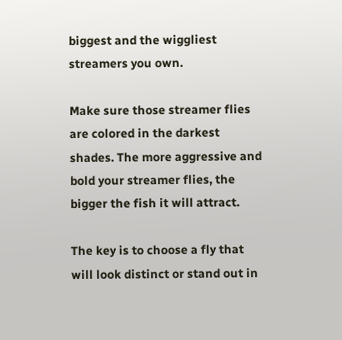biggest and the wiggliest streamers you own.

Make sure those streamer flies are colored in the darkest shades. The more aggressive and bold your streamer flies, the bigger the fish it will attract.

The key is to choose a fly that will look distinct or stand out in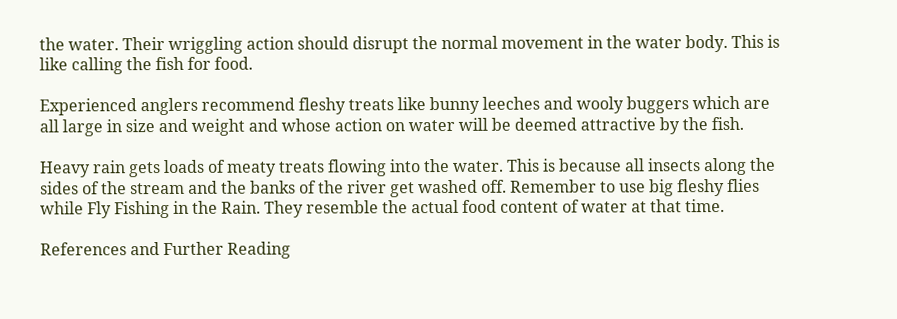the water. Their wriggling action should disrupt the normal movement in the water body. This is like calling the fish for food.

Experienced anglers recommend fleshy treats like bunny leeches and wooly buggers which are all large in size and weight and whose action on water will be deemed attractive by the fish.

Heavy rain gets loads of meaty treats flowing into the water. This is because all insects along the sides of the stream and the banks of the river get washed off. Remember to use big fleshy flies while Fly Fishing in the Rain. They resemble the actual food content of water at that time.

References and Further Reading